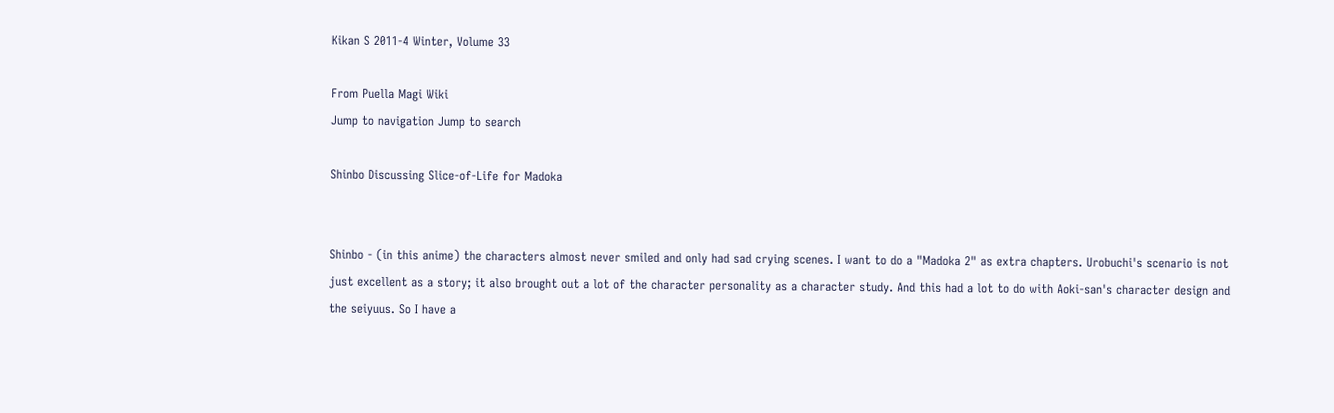Kikan S 2011-4 Winter, Volume 33

From Puella Magi Wiki
Jump to navigation Jump to search

Shinbo Discussing Slice-of-Life for Madoka


Shinbo - (in this anime) the characters almost never smiled and only had sad crying scenes. I want to do a "Madoka 2" as extra chapters. Urobuchi's scenario is not just excellent as a story; it also brought out a lot of the character personality as a character study. And this had a lot to do with Aoki-san's character design and the seiyuus. So I have a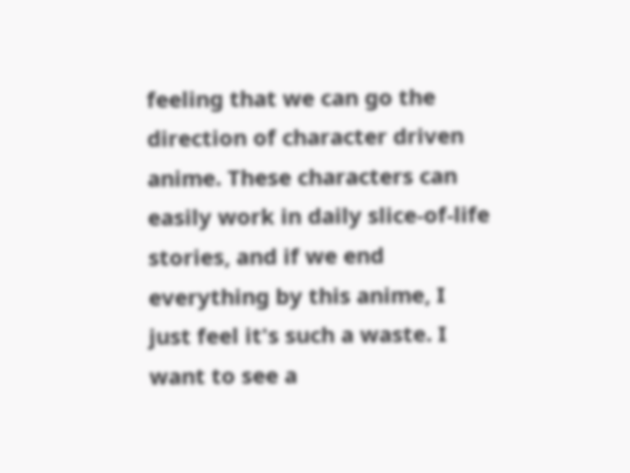feeling that we can go the direction of character driven anime. These characters can easily work in daily slice-of-life stories, and if we end everything by this anime, I just feel it's such a waste. I want to see a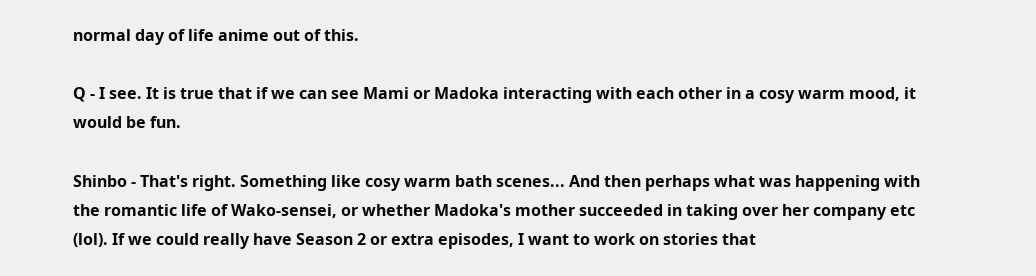normal day of life anime out of this.

Q - I see. It is true that if we can see Mami or Madoka interacting with each other in a cosy warm mood, it would be fun.

Shinbo - That's right. Something like cosy warm bath scenes... And then perhaps what was happening with the romantic life of Wako-sensei, or whether Madoka's mother succeeded in taking over her company etc (lol). If we could really have Season 2 or extra episodes, I want to work on stories that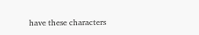have these characters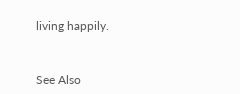living happily.


See Also